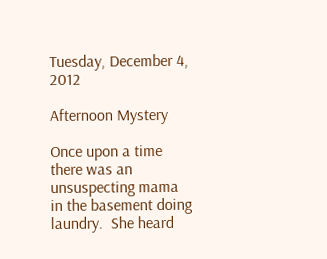Tuesday, December 4, 2012

Afternoon Mystery

Once upon a time there was an unsuspecting mama in the basement doing laundry.  She heard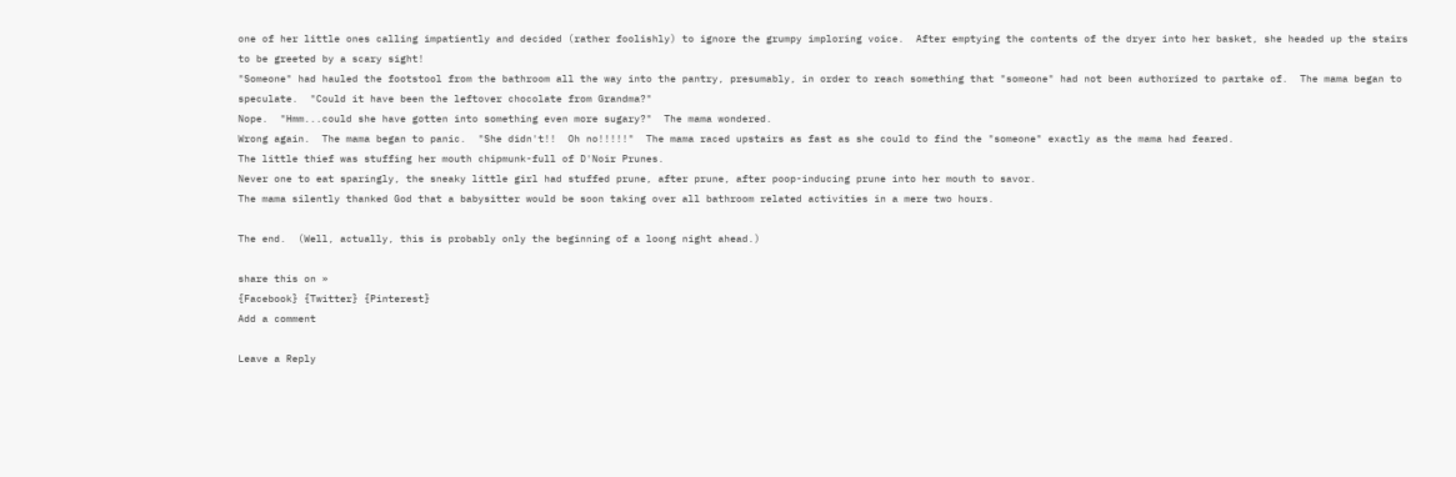one of her little ones calling impatiently and decided (rather foolishly) to ignore the grumpy imploring voice.  After emptying the contents of the dryer into her basket, she headed up the stairs to be greeted by a scary sight!
"Someone" had hauled the footstool from the bathroom all the way into the pantry, presumably, in order to reach something that "someone" had not been authorized to partake of.  The mama began to speculate.  "Could it have been the leftover chocolate from Grandma?"
Nope.  "Hmm...could she have gotten into something even more sugary?"  The mama wondered.
Wrong again.  The mama began to panic.  "She didn't!!  Oh no!!!!!"  The mama raced upstairs as fast as she could to find the "someone" exactly as the mama had feared.
The little thief was stuffing her mouth chipmunk-full of D'Noir Prunes.
Never one to eat sparingly, the sneaky little girl had stuffed prune, after prune, after poop-inducing prune into her mouth to savor.
The mama silently thanked God that a babysitter would be soon taking over all bathroom related activities in a mere two hours.

The end.  (Well, actually, this is probably only the beginning of a loong night ahead.)

share this on »
{Facebook} {Twitter} {Pinterest}
Add a comment

Leave a Reply